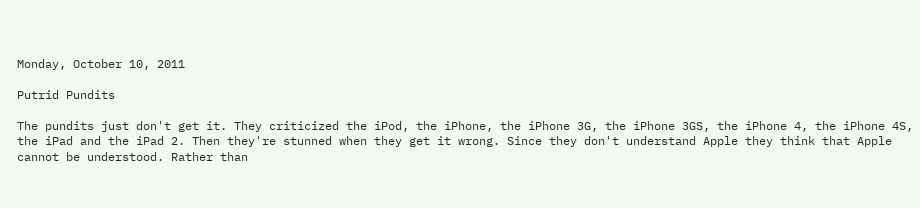Monday, October 10, 2011

Putrid Pundits

The pundits just don't get it. They criticized the iPod, the iPhone, the iPhone 3G, the iPhone 3GS, the iPhone 4, the iPhone 4S, the iPad and the iPad 2. Then they're stunned when they get it wrong. Since they don't understand Apple they think that Apple cannot be understood. Rather than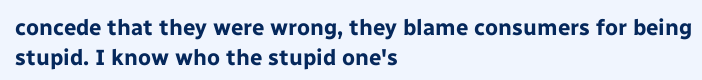concede that they were wrong, they blame consumers for being stupid. I know who the stupid one's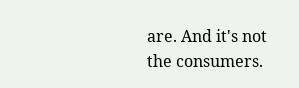are. And it's not the consumers.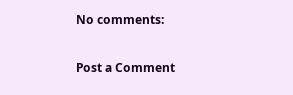No comments:

Post a Comment